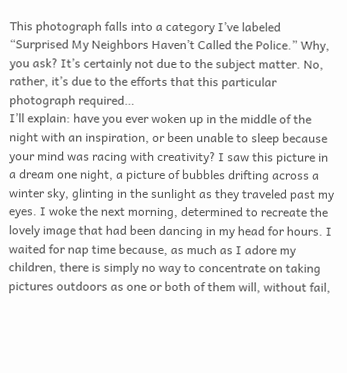This photograph falls into a category I’ve labeled “Surprised My Neighbors Haven’t Called the Police.” Why, you ask? It’s certainly not due to the subject matter. No, rather, it’s due to the efforts that this particular photograph required…
I’ll explain: have you ever woken up in the middle of the night with an inspiration, or been unable to sleep because your mind was racing with creativity? I saw this picture in a dream one night, a picture of bubbles drifting across a winter sky, glinting in the sunlight as they traveled past my eyes. I woke the next morning, determined to recreate the lovely image that had been dancing in my head for hours. I waited for nap time because, as much as I adore my children, there is simply no way to concentrate on taking pictures outdoors as one or both of them will, without fail,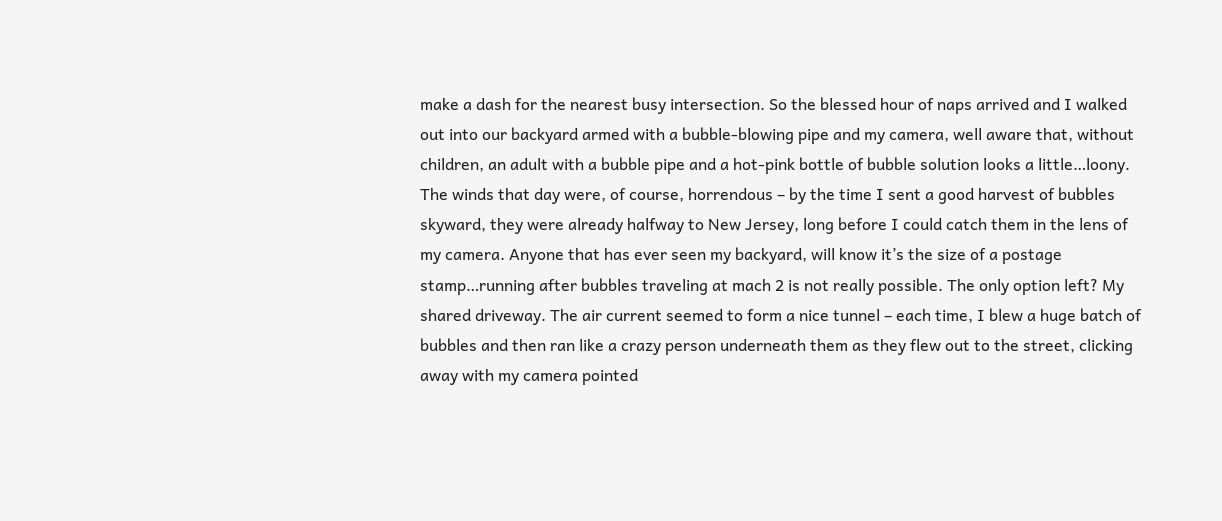make a dash for the nearest busy intersection. So the blessed hour of naps arrived and I walked out into our backyard armed with a bubble-blowing pipe and my camera, well aware that, without children, an adult with a bubble pipe and a hot-pink bottle of bubble solution looks a little…loony. The winds that day were, of course, horrendous – by the time I sent a good harvest of bubbles skyward, they were already halfway to New Jersey, long before I could catch them in the lens of my camera. Anyone that has ever seen my backyard, will know it’s the size of a postage stamp…running after bubbles traveling at mach 2 is not really possible. The only option left? My shared driveway. The air current seemed to form a nice tunnel – each time, I blew a huge batch of bubbles and then ran like a crazy person underneath them as they flew out to the street, clicking away with my camera pointed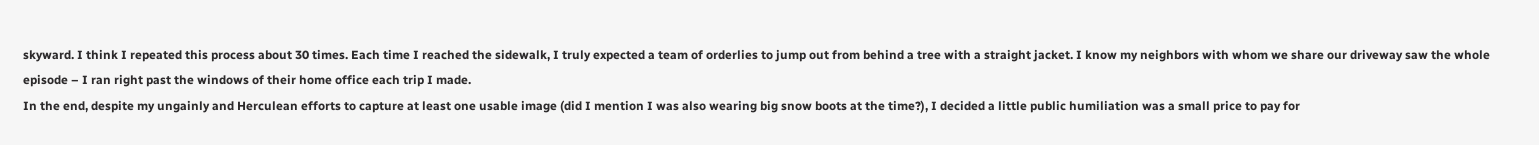skyward. I think I repeated this process about 30 times. Each time I reached the sidewalk, I truly expected a team of orderlies to jump out from behind a tree with a straight jacket. I know my neighbors with whom we share our driveway saw the whole episode – I ran right past the windows of their home office each trip I made.
In the end, despite my ungainly and Herculean efforts to capture at least one usable image (did I mention I was also wearing big snow boots at the time?), I decided a little public humiliation was a small price to pay for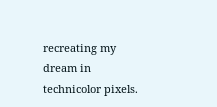recreating my dream in technicolor pixels.